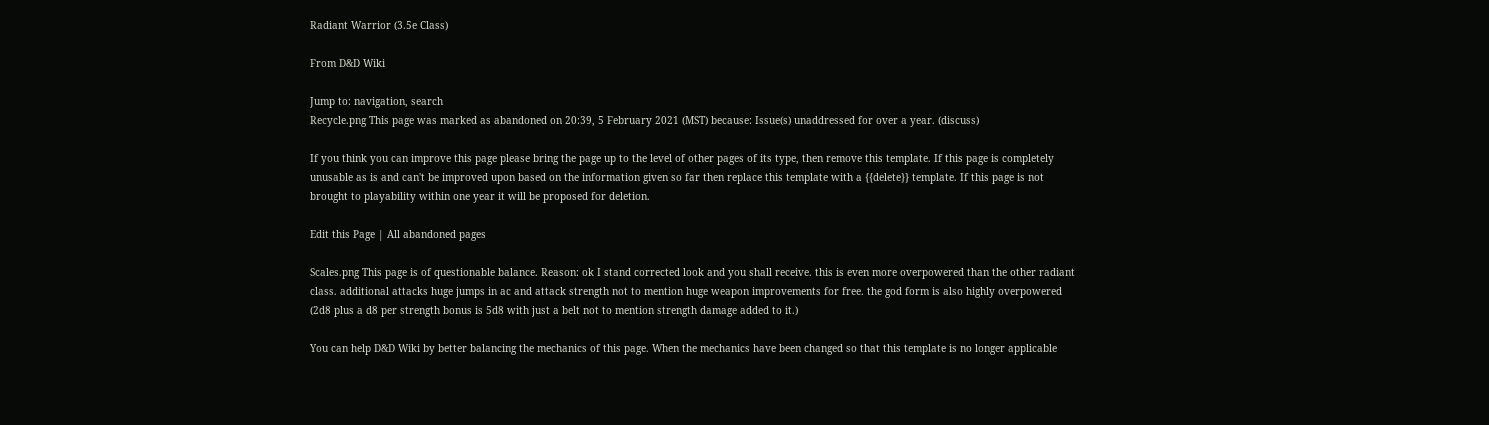Radiant Warrior (3.5e Class)

From D&D Wiki

Jump to: navigation, search
Recycle.png This page was marked as abandoned on 20:39, 5 February 2021 (MST) because: Issue(s) unaddressed for over a year. (discuss)

If you think you can improve this page please bring the page up to the level of other pages of its type, then remove this template. If this page is completely unusable as is and can't be improved upon based on the information given so far then replace this template with a {{delete}} template. If this page is not brought to playability within one year it will be proposed for deletion.

Edit this Page | All abandoned pages

Scales.png This page is of questionable balance. Reason: ok I stand corrected look and you shall receive. this is even more overpowered than the other radiant class. additional attacks huge jumps in ac and attack strength not to mention huge weapon improvements for free. the god form is also highly overpowered (2d8 plus a d8 per strength bonus is 5d8 with just a belt not to mention strength damage added to it.)

You can help D&D Wiki by better balancing the mechanics of this page. When the mechanics have been changed so that this template is no longer applicable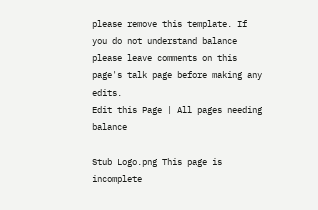please remove this template. If you do not understand balance please leave comments on this page's talk page before making any edits.
Edit this Page | All pages needing balance

Stub Logo.png This page is incomplete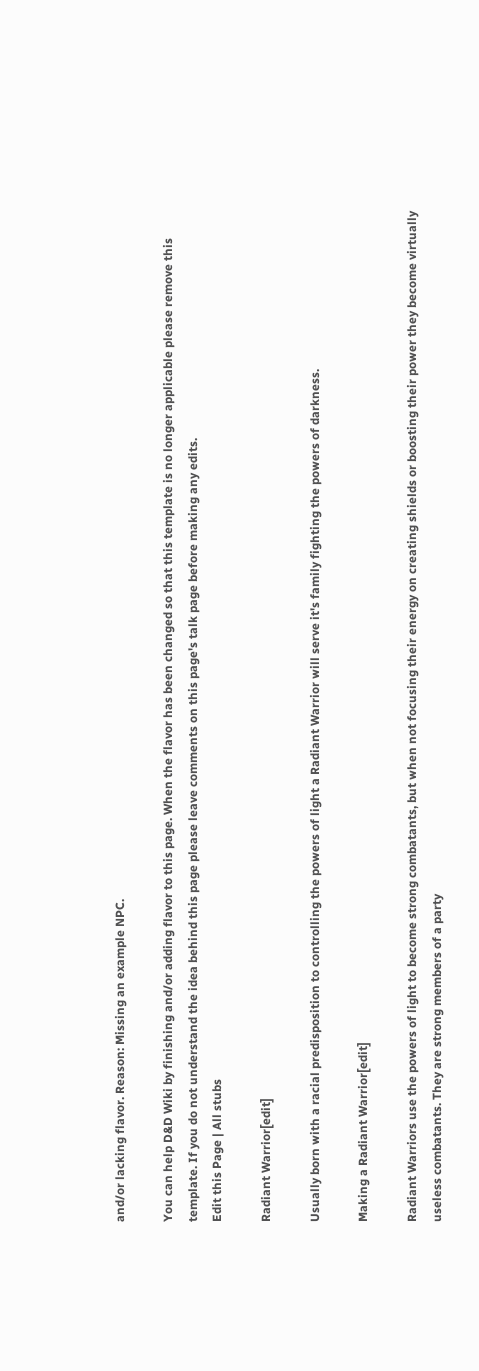and/or lacking flavor. Reason: Missing an example NPC.

You can help D&D Wiki by finishing and/or adding flavor to this page. When the flavor has been changed so that this template is no longer applicable please remove this template. If you do not understand the idea behind this page please leave comments on this page's talk page before making any edits.
Edit this Page | All stubs

Radiant Warrior[edit]

Usually born with a racial predisposition to controlling the powers of light a Radiant Warrior will serve it's family fighting the powers of darkness.

Making a Radiant Warrior[edit]

Radiant Warriors use the powers of light to become strong combatants, but when not focusing their energy on creating shields or boosting their power they become virtually useless combatants. They are strong members of a party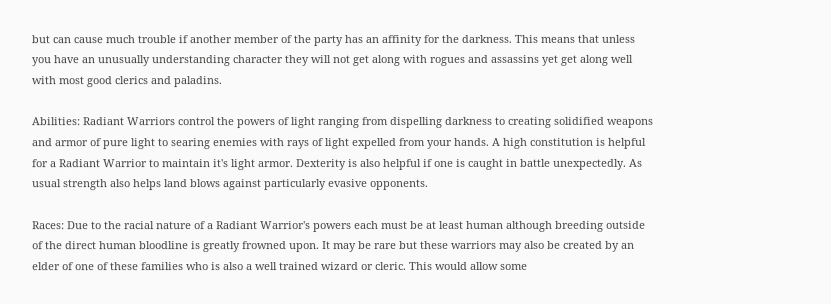but can cause much trouble if another member of the party has an affinity for the darkness. This means that unless you have an unusually understanding character they will not get along with rogues and assassins yet get along well with most good clerics and paladins.

Abilities: Radiant Warriors control the powers of light ranging from dispelling darkness to creating solidified weapons and armor of pure light to searing enemies with rays of light expelled from your hands. A high constitution is helpful for a Radiant Warrior to maintain it's light armor. Dexterity is also helpful if one is caught in battle unexpectedly. As usual strength also helps land blows against particularly evasive opponents.

Races: Due to the racial nature of a Radiant Warrior's powers each must be at least human although breeding outside of the direct human bloodline is greatly frowned upon. It may be rare but these warriors may also be created by an elder of one of these families who is also a well trained wizard or cleric. This would allow some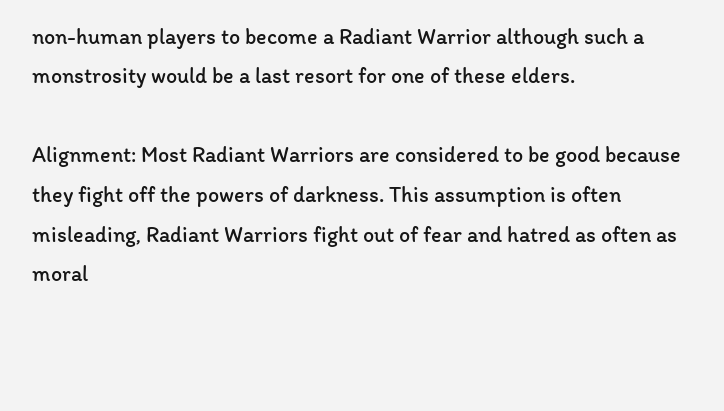non-human players to become a Radiant Warrior although such a monstrosity would be a last resort for one of these elders.

Alignment: Most Radiant Warriors are considered to be good because they fight off the powers of darkness. This assumption is often misleading, Radiant Warriors fight out of fear and hatred as often as moral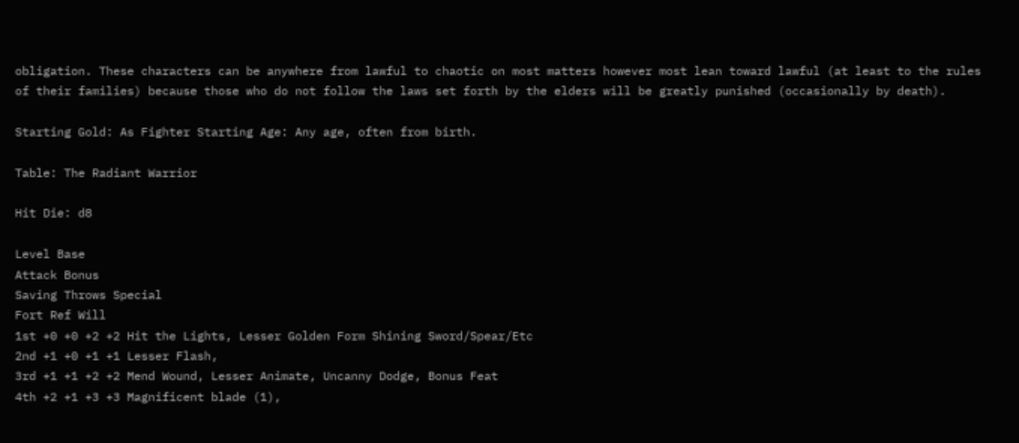obligation. These characters can be anywhere from lawful to chaotic on most matters however most lean toward lawful (at least to the rules of their families) because those who do not follow the laws set forth by the elders will be greatly punished (occasionally by death).

Starting Gold: As Fighter Starting Age: Any age, often from birth.

Table: The Radiant Warrior

Hit Die: d8

Level Base
Attack Bonus
Saving Throws Special
Fort Ref Will
1st +0 +0 +2 +2 Hit the Lights, Lesser Golden Form Shining Sword/Spear/Etc
2nd +1 +0 +1 +1 Lesser Flash,
3rd +1 +1 +2 +2 Mend Wound, Lesser Animate, Uncanny Dodge, Bonus Feat
4th +2 +1 +3 +3 Magnificent blade (1),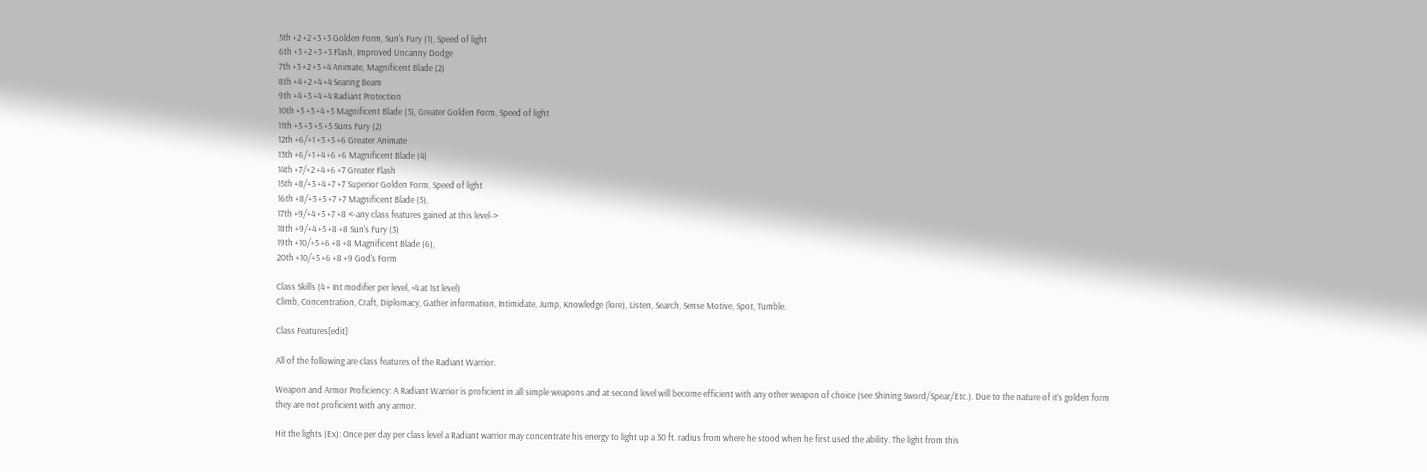5th +2 +2 +3 +3 Golden Form, Sun's Fury (1), Speed of light
6th +3 +2 +3 +3 Flash, Improved Uncanny Dodge
7th +3 +2 +3 +4 Animate, Magnificent Blade (2)
8th +4 +2 +4 +4 Searing Beam
9th +4 +3 +4 +4 Radiant Protection
10th +5 +3 +4 +5 Magnificent Blade (3), Greater Golden Form, Speed of light
11th +5 +3 +5 +5 Suns Fury (2)
12th +6/+1 +3 +5 +6 Greater Animate
13th +6/+1 +4 +6 +6 Magnificent Blade (4)
14th +7/+2 +4 +6 +7 Greater Flash
15th +8/+3 +4 +7 +7 Superior Golden Form, Speed of light
16th +8/+3 +5 +7 +7 Magnificent Blade (5),
17th +9/+4 +5 +7 +8 <-any class features gained at this level->
18th +9/+4 +5 +8 +8 Sun's Fury (3)
19th +10/+5 +6 +8 +8 Magnificent Blade (6),
20th +10/+5 +6 +8 +9 God's Form

Class Skills (4 + Int modifier per level, ×4 at 1st level)
Climb, Concentration, Craft, Diplomacy, Gather information, Intimidate, Jump, Knowledge (lore), Listen, Search, Sense Motive, Spot, Tumble.

Class Features[edit]

All of the following are class features of the Radiant Warrior.

Weapon and Armor Proficiency: A Radiant Warrior is proficient in all simple weapons and at second level will become efficient with any other weapon of choice (see Shining Sword/Spear/Etc.). Due to the nature of it's golden form they are not proficient with any armor.

Hit the lights (Ex): Once per day per class level a Radiant warrior may concentrate his energy to light up a 30 ft. radius from where he stood when he first used the ability. The light from this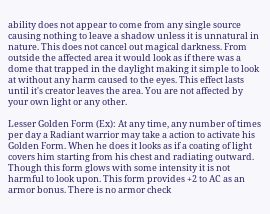ability does not appear to come from any single source causing nothing to leave a shadow unless it is unnatural in nature. This does not cancel out magical darkness. From outside the affected area it would look as if there was a dome that trapped in the daylight making it simple to look at without any harm caused to the eyes. This effect lasts until it's creator leaves the area. You are not affected by your own light or any other.

Lesser Golden Form (Ex): At any time, any number of times per day a Radiant warrior may take a action to activate his Golden Form. When he does it looks as if a coating of light covers him starting from his chest and radiating outward. Though this form glows with some intensity it is not harmful to look upon. This form provides +2 to AC as an armor bonus. There is no armor check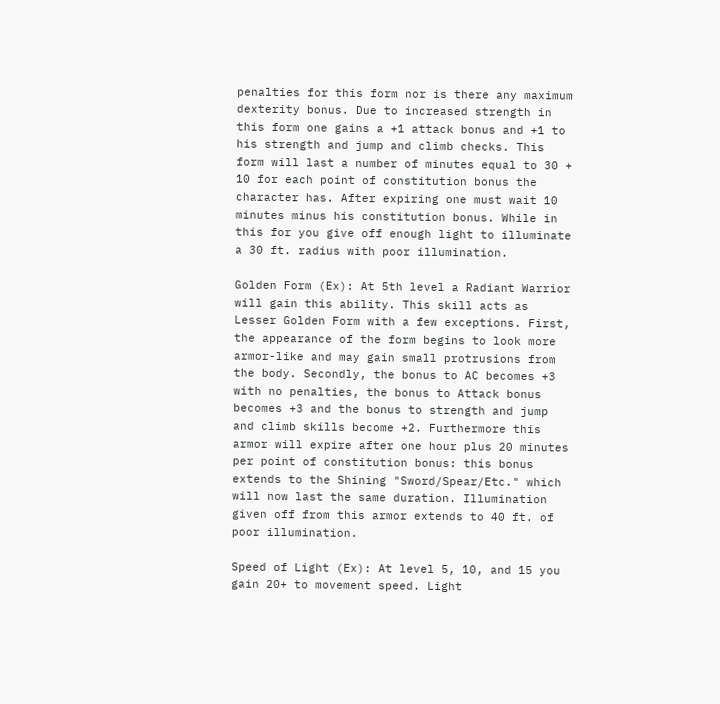penalties for this form nor is there any maximum dexterity bonus. Due to increased strength in this form one gains a +1 attack bonus and +1 to his strength and jump and climb checks. This form will last a number of minutes equal to 30 + 10 for each point of constitution bonus the character has. After expiring one must wait 10 minutes minus his constitution bonus. While in this for you give off enough light to illuminate a 30 ft. radius with poor illumination.

Golden Form (Ex): At 5th level a Radiant Warrior will gain this ability. This skill acts as Lesser Golden Form with a few exceptions. First, the appearance of the form begins to look more armor-like and may gain small protrusions from the body. Secondly, the bonus to AC becomes +3 with no penalties, the bonus to Attack bonus becomes +3 and the bonus to strength and jump and climb skills become +2. Furthermore this armor will expire after one hour plus 20 minutes per point of constitution bonus: this bonus extends to the Shining "Sword/Spear/Etc." which will now last the same duration. Illumination given off from this armor extends to 40 ft. of poor illumination.

Speed of Light (Ex): At level 5, 10, and 15 you gain 20+ to movement speed. Light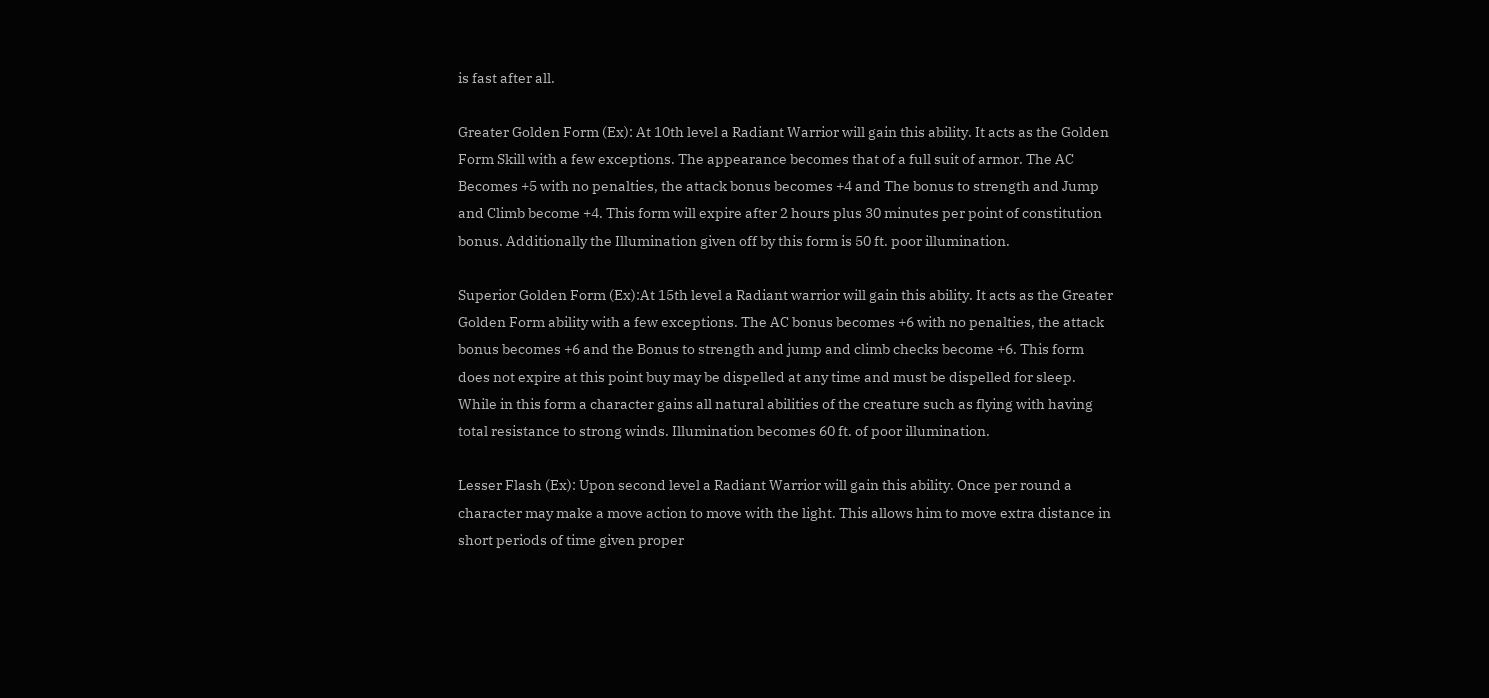is fast after all.

Greater Golden Form (Ex): At 10th level a Radiant Warrior will gain this ability. It acts as the Golden Form Skill with a few exceptions. The appearance becomes that of a full suit of armor. The AC Becomes +5 with no penalties, the attack bonus becomes +4 and The bonus to strength and Jump and Climb become +4. This form will expire after 2 hours plus 30 minutes per point of constitution bonus. Additionally the Illumination given off by this form is 50 ft. poor illumination.

Superior Golden Form (Ex):At 15th level a Radiant warrior will gain this ability. It acts as the Greater Golden Form ability with a few exceptions. The AC bonus becomes +6 with no penalties, the attack bonus becomes +6 and the Bonus to strength and jump and climb checks become +6. This form does not expire at this point buy may be dispelled at any time and must be dispelled for sleep. While in this form a character gains all natural abilities of the creature such as flying with having total resistance to strong winds. Illumination becomes 60 ft. of poor illumination.

Lesser Flash (Ex): Upon second level a Radiant Warrior will gain this ability. Once per round a character may make a move action to move with the light. This allows him to move extra distance in short periods of time given proper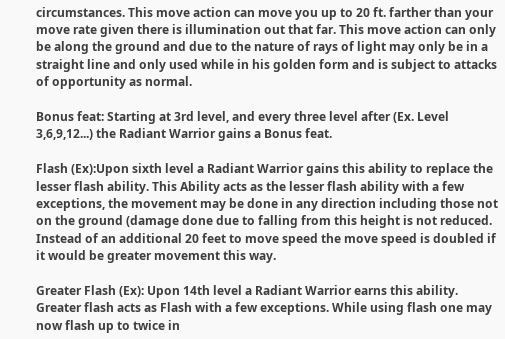circumstances. This move action can move you up to 20 ft. farther than your move rate given there is illumination out that far. This move action can only be along the ground and due to the nature of rays of light may only be in a straight line and only used while in his golden form and is subject to attacks of opportunity as normal.

Bonus feat: Starting at 3rd level, and every three level after (Ex. Level 3,6,9,12...) the Radiant Warrior gains a Bonus feat.

Flash (Ex):Upon sixth level a Radiant Warrior gains this ability to replace the lesser flash ability. This Ability acts as the lesser flash ability with a few exceptions, the movement may be done in any direction including those not on the ground (damage done due to falling from this height is not reduced. Instead of an additional 20 feet to move speed the move speed is doubled if it would be greater movement this way.

Greater Flash (Ex): Upon 14th level a Radiant Warrior earns this ability. Greater flash acts as Flash with a few exceptions. While using flash one may now flash up to twice in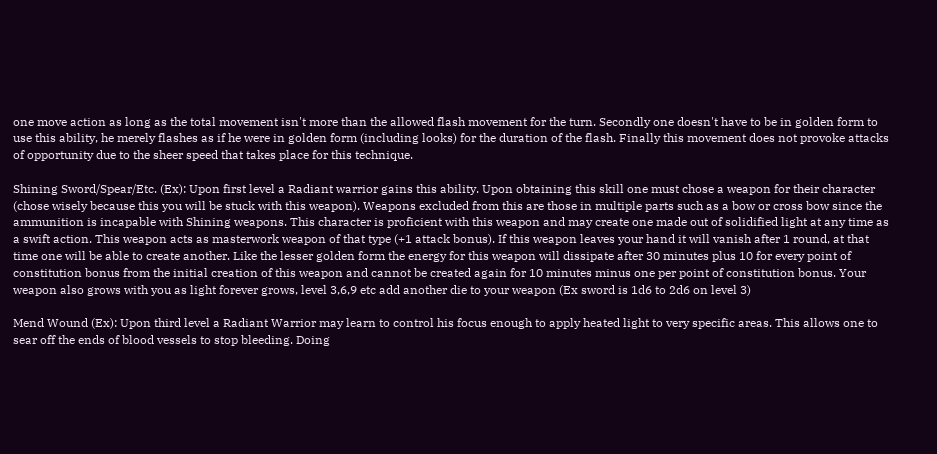one move action as long as the total movement isn't more than the allowed flash movement for the turn. Secondly one doesn't have to be in golden form to use this ability, he merely flashes as if he were in golden form (including looks) for the duration of the flash. Finally this movement does not provoke attacks of opportunity due to the sheer speed that takes place for this technique.

Shining Sword/Spear/Etc. (Ex): Upon first level a Radiant warrior gains this ability. Upon obtaining this skill one must chose a weapon for their character (chose wisely because this you will be stuck with this weapon). Weapons excluded from this are those in multiple parts such as a bow or cross bow since the ammunition is incapable with Shining weapons. This character is proficient with this weapon and may create one made out of solidified light at any time as a swift action. This weapon acts as masterwork weapon of that type (+1 attack bonus). If this weapon leaves your hand it will vanish after 1 round, at that time one will be able to create another. Like the lesser golden form the energy for this weapon will dissipate after 30 minutes plus 10 for every point of constitution bonus from the initial creation of this weapon and cannot be created again for 10 minutes minus one per point of constitution bonus. Your weapon also grows with you as light forever grows, level 3,6,9 etc add another die to your weapon (Ex sword is 1d6 to 2d6 on level 3)

Mend Wound (Ex): Upon third level a Radiant Warrior may learn to control his focus enough to apply heated light to very specific areas. This allows one to sear off the ends of blood vessels to stop bleeding. Doing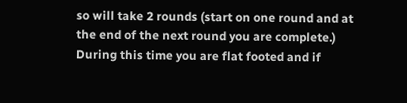so will take 2 rounds (start on one round and at the end of the next round you are complete.) During this time you are flat footed and if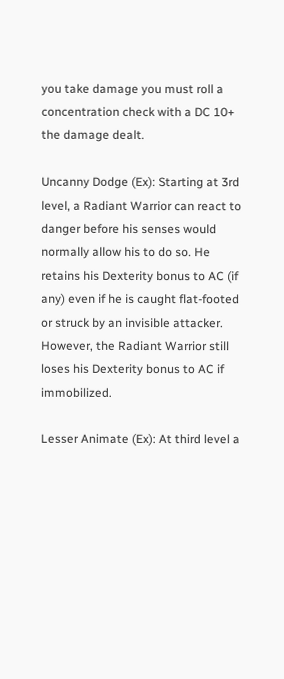you take damage you must roll a concentration check with a DC 10+ the damage dealt.

Uncanny Dodge (Ex): Starting at 3rd level, a Radiant Warrior can react to danger before his senses would normally allow his to do so. He retains his Dexterity bonus to AC (if any) even if he is caught flat-footed or struck by an invisible attacker. However, the Radiant Warrior still loses his Dexterity bonus to AC if immobilized.

Lesser Animate (Ex): At third level a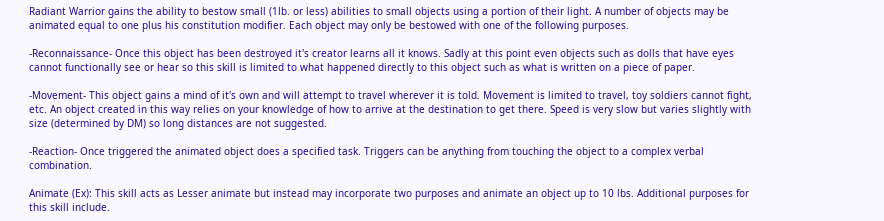Radiant Warrior gains the ability to bestow small (1lb. or less) abilities to small objects using a portion of their light. A number of objects may be animated equal to one plus his constitution modifier. Each object may only be bestowed with one of the following purposes.

-Reconnaissance- Once this object has been destroyed it's creator learns all it knows. Sadly at this point even objects such as dolls that have eyes cannot functionally see or hear so this skill is limited to what happened directly to this object such as what is written on a piece of paper.

-Movement- This object gains a mind of it's own and will attempt to travel wherever it is told. Movement is limited to travel, toy soldiers cannot fight, etc. An object created in this way relies on your knowledge of how to arrive at the destination to get there. Speed is very slow but varies slightly with size (determined by DM) so long distances are not suggested.

-Reaction- Once triggered the animated object does a specified task. Triggers can be anything from touching the object to a complex verbal combination.

Animate (Ex): This skill acts as Lesser animate but instead may incorporate two purposes and animate an object up to 10 lbs. Additional purposes for this skill include.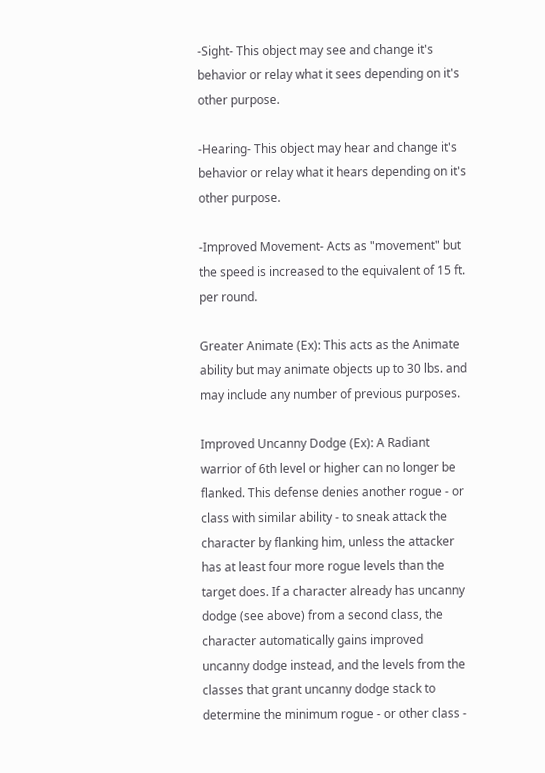-Sight- This object may see and change it's behavior or relay what it sees depending on it's other purpose.

-Hearing- This object may hear and change it's behavior or relay what it hears depending on it's other purpose.

-Improved Movement- Acts as "movement" but the speed is increased to the equivalent of 15 ft. per round.

Greater Animate (Ex): This acts as the Animate ability but may animate objects up to 30 lbs. and may include any number of previous purposes.

Improved Uncanny Dodge (Ex): A Radiant warrior of 6th level or higher can no longer be flanked. This defense denies another rogue - or class with similar ability - to sneak attack the character by flanking him, unless the attacker has at least four more rogue levels than the target does. If a character already has uncanny dodge (see above) from a second class, the character automatically gains improved uncanny dodge instead, and the levels from the classes that grant uncanny dodge stack to determine the minimum rogue - or other class -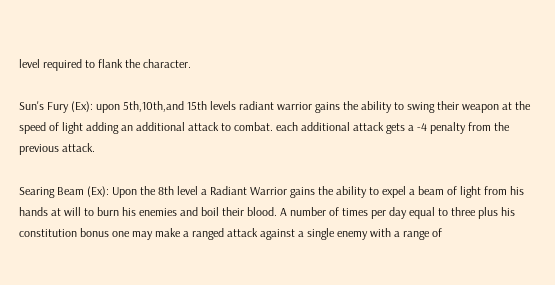level required to flank the character.

Sun's Fury (Ex): upon 5th,10th,and 15th levels radiant warrior gains the ability to swing their weapon at the speed of light adding an additional attack to combat. each additional attack gets a -4 penalty from the previous attack.

Searing Beam (Ex): Upon the 8th level a Radiant Warrior gains the ability to expel a beam of light from his hands at will to burn his enemies and boil their blood. A number of times per day equal to three plus his constitution bonus one may make a ranged attack against a single enemy with a range of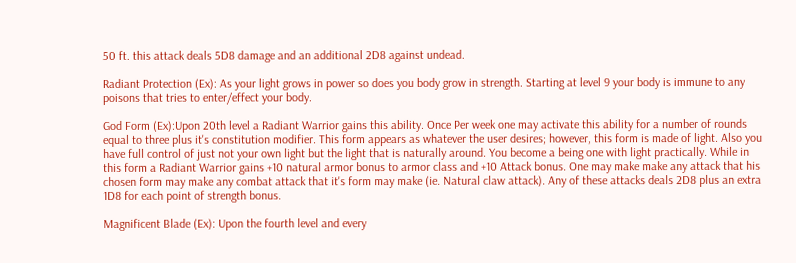50 ft. this attack deals 5D8 damage and an additional 2D8 against undead.

Radiant Protection (Ex): As your light grows in power so does you body grow in strength. Starting at level 9 your body is immune to any poisons that tries to enter/effect your body.

God Form (Ex):Upon 20th level a Radiant Warrior gains this ability. Once Per week one may activate this ability for a number of rounds equal to three plus it's constitution modifier. This form appears as whatever the user desires; however, this form is made of light. Also you have full control of just not your own light but the light that is naturally around. You become a being one with light practically. While in this form a Radiant Warrior gains +10 natural armor bonus to armor class and +10 Attack bonus. One may make make any attack that his chosen form may make any combat attack that it's form may make (ie. Natural claw attack). Any of these attacks deals 2D8 plus an extra 1D8 for each point of strength bonus.

Magnificent Blade (Ex): Upon the fourth level and every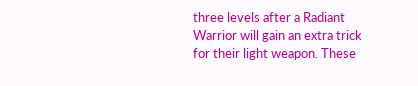three levels after a Radiant Warrior will gain an extra trick for their light weapon. These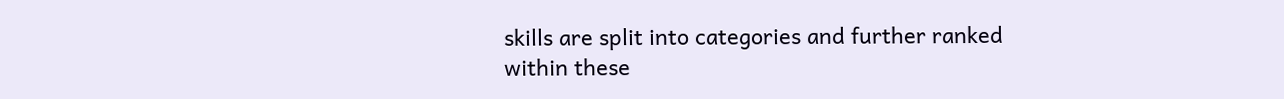skills are split into categories and further ranked within these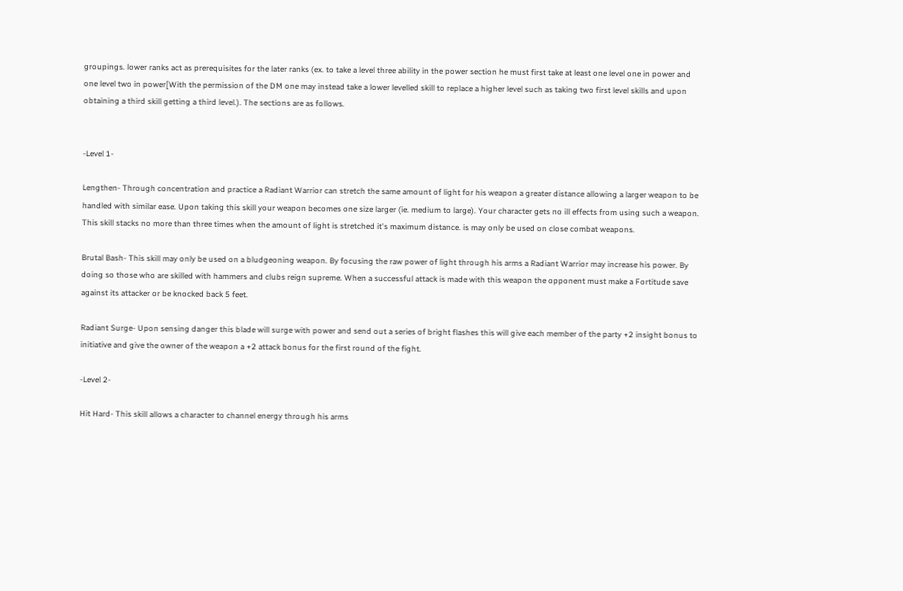groupings. lower ranks act as prerequisites for the later ranks (ex. to take a level three ability in the power section he must first take at least one level one in power and one level two in power[With the permission of the DM one may instead take a lower levelled skill to replace a higher level such as taking two first level skills and upon obtaining a third skill getting a third level.). The sections are as follows.


-Level 1-

Lengthen- Through concentration and practice a Radiant Warrior can stretch the same amount of light for his weapon a greater distance allowing a larger weapon to be handled with similar ease. Upon taking this skill your weapon becomes one size larger (ie. medium to large). Your character gets no ill effects from using such a weapon. This skill stacks no more than three times when the amount of light is stretched it's maximum distance. is may only be used on close combat weapons.

Brutal Bash- This skill may only be used on a bludgeoning weapon. By focusing the raw power of light through his arms a Radiant Warrior may increase his power. By doing so those who are skilled with hammers and clubs reign supreme. When a successful attack is made with this weapon the opponent must make a Fortitude save against its attacker or be knocked back 5 feet.

Radiant Surge- Upon sensing danger this blade will surge with power and send out a series of bright flashes this will give each member of the party +2 insight bonus to initiative and give the owner of the weapon a +2 attack bonus for the first round of the fight.

-Level 2-

Hit Hard- This skill allows a character to channel energy through his arms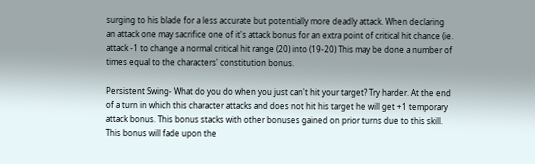surging to his blade for a less accurate but potentially more deadly attack. When declaring an attack one may sacrifice one of it's attack bonus for an extra point of critical hit chance (ie. attack -1 to change a normal critical hit range (20) into (19-20) This may be done a number of times equal to the characters' constitution bonus.

Persistent Swing- What do you do when you just can't hit your target? Try harder. At the end of a turn in which this character attacks and does not hit his target he will get +1 temporary attack bonus. This bonus stacks with other bonuses gained on prior turns due to this skill. This bonus will fade upon the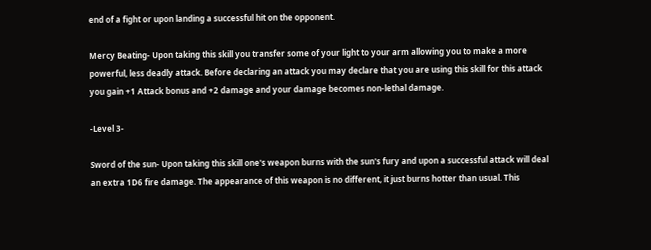end of a fight or upon landing a successful hit on the opponent.

Mercy Beating- Upon taking this skill you transfer some of your light to your arm allowing you to make a more powerful, less deadly attack. Before declaring an attack you may declare that you are using this skill for this attack you gain +1 Attack bonus and +2 damage and your damage becomes non-lethal damage.

-Level 3-

Sword of the sun- Upon taking this skill one's weapon burns with the sun's fury and upon a successful attack will deal an extra 1D6 fire damage. The appearance of this weapon is no different, it just burns hotter than usual. This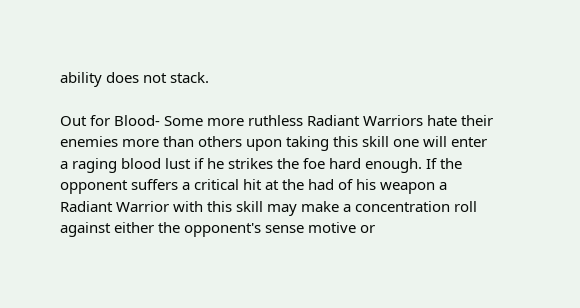ability does not stack.

Out for Blood- Some more ruthless Radiant Warriors hate their enemies more than others upon taking this skill one will enter a raging blood lust if he strikes the foe hard enough. If the opponent suffers a critical hit at the had of his weapon a Radiant Warrior with this skill may make a concentration roll against either the opponent's sense motive or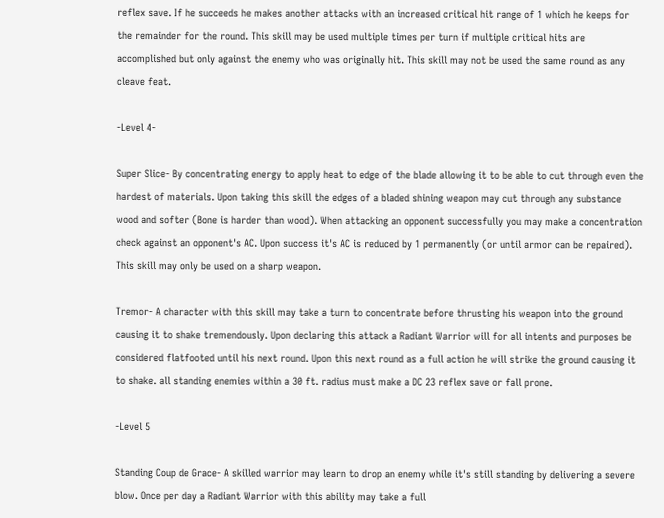reflex save. If he succeeds he makes another attacks with an increased critical hit range of 1 which he keeps for the remainder for the round. This skill may be used multiple times per turn if multiple critical hits are accomplished but only against the enemy who was originally hit. This skill may not be used the same round as any cleave feat.

-Level 4-

Super Slice- By concentrating energy to apply heat to edge of the blade allowing it to be able to cut through even the hardest of materials. Upon taking this skill the edges of a bladed shining weapon may cut through any substance wood and softer (Bone is harder than wood). When attacking an opponent successfully you may make a concentration check against an opponent's AC. Upon success it's AC is reduced by 1 permanently (or until armor can be repaired). This skill may only be used on a sharp weapon.

Tremor- A character with this skill may take a turn to concentrate before thrusting his weapon into the ground causing it to shake tremendously. Upon declaring this attack a Radiant Warrior will for all intents and purposes be considered flatfooted until his next round. Upon this next round as a full action he will strike the ground causing it to shake. all standing enemies within a 30 ft. radius must make a DC 23 reflex save or fall prone.

-Level 5

Standing Coup de Grace- A skilled warrior may learn to drop an enemy while it's still standing by delivering a severe blow. Once per day a Radiant Warrior with this ability may take a full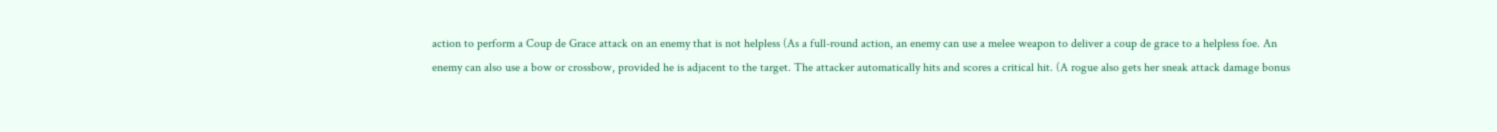action to perform a Coup de Grace attack on an enemy that is not helpless (As a full-round action, an enemy can use a melee weapon to deliver a coup de grace to a helpless foe. An enemy can also use a bow or crossbow, provided he is adjacent to the target. The attacker automatically hits and scores a critical hit. (A rogue also gets her sneak attack damage bonus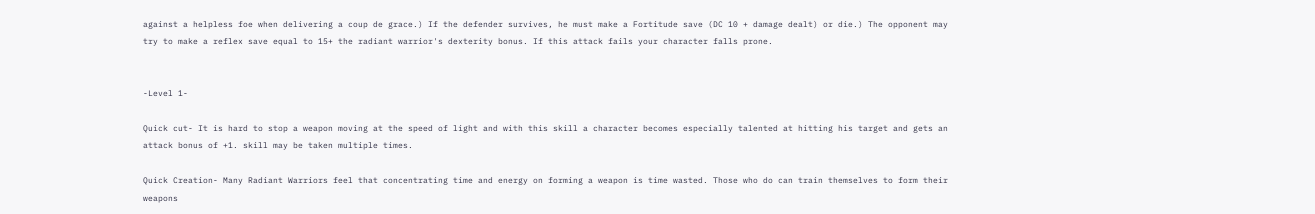against a helpless foe when delivering a coup de grace.) If the defender survives, he must make a Fortitude save (DC 10 + damage dealt) or die.) The opponent may try to make a reflex save equal to 15+ the radiant warrior's dexterity bonus. If this attack fails your character falls prone.


-Level 1-

Quick cut- It is hard to stop a weapon moving at the speed of light and with this skill a character becomes especially talented at hitting his target and gets an attack bonus of +1. skill may be taken multiple times.

Quick Creation- Many Radiant Warriors feel that concentrating time and energy on forming a weapon is time wasted. Those who do can train themselves to form their weapons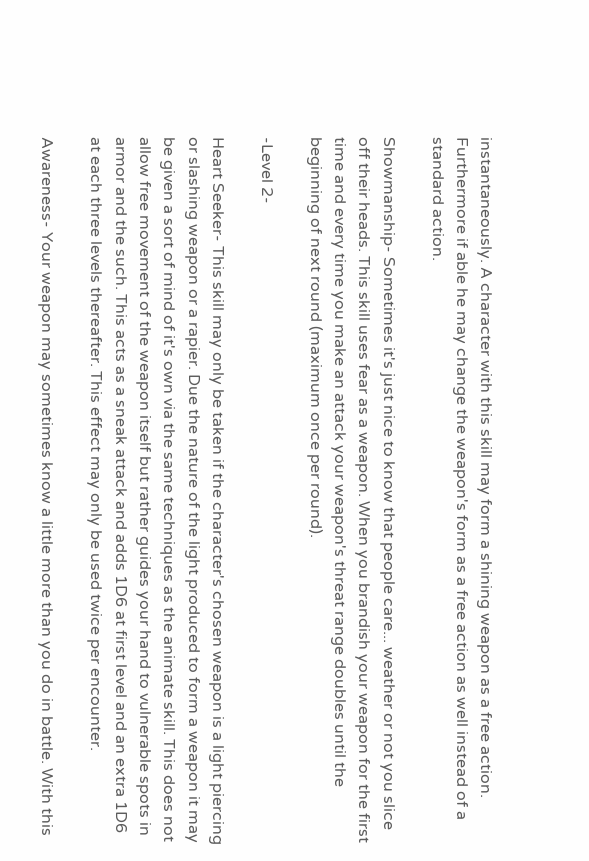instantaneously. A character with this skill may form a shining weapon as a free action. Furthermore if able he may change the weapon's form as a free action as well instead of a standard action.

Showmanship- Sometimes it's just nice to know that people care... weather or not you slice off their heads. This skill uses fear as a weapon. When you brandish your weapon for the first time and every time you make an attack your weapon's threat range doubles until the beginning of next round (maximum once per round).

-Level 2-

Heart Seeker- This skill may only be taken if the character's chosen weapon is a light piercing or slashing weapon or a rapier. Due the nature of the light produced to form a weapon it may be given a sort of mind of it's own via the same techniques as the animate skill. This does not allow free movement of the weapon itself but rather guides your hand to vulnerable spots in armor and the such. This acts as a sneak attack and adds 1D6 at first level and an extra 1D6 at each three levels thereafter. This effect may only be used twice per encounter.

Awareness- Your weapon may sometimes know a little more than you do in battle. With this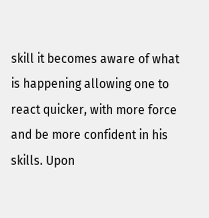skill it becomes aware of what is happening allowing one to react quicker, with more force and be more confident in his skills. Upon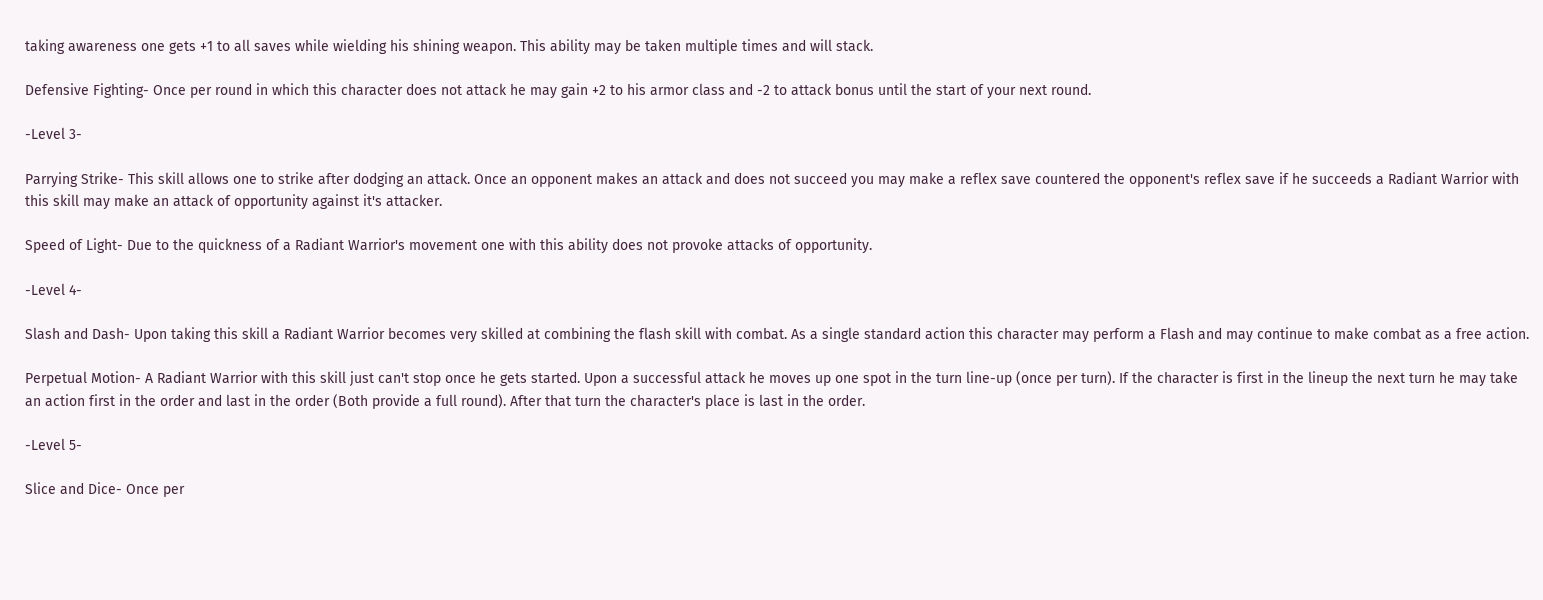taking awareness one gets +1 to all saves while wielding his shining weapon. This ability may be taken multiple times and will stack.

Defensive Fighting- Once per round in which this character does not attack he may gain +2 to his armor class and -2 to attack bonus until the start of your next round.

-Level 3-

Parrying Strike- This skill allows one to strike after dodging an attack. Once an opponent makes an attack and does not succeed you may make a reflex save countered the opponent's reflex save if he succeeds a Radiant Warrior with this skill may make an attack of opportunity against it's attacker.

Speed of Light- Due to the quickness of a Radiant Warrior's movement one with this ability does not provoke attacks of opportunity.

-Level 4-

Slash and Dash- Upon taking this skill a Radiant Warrior becomes very skilled at combining the flash skill with combat. As a single standard action this character may perform a Flash and may continue to make combat as a free action.

Perpetual Motion- A Radiant Warrior with this skill just can't stop once he gets started. Upon a successful attack he moves up one spot in the turn line-up (once per turn). If the character is first in the lineup the next turn he may take an action first in the order and last in the order (Both provide a full round). After that turn the character's place is last in the order.

-Level 5-

Slice and Dice- Once per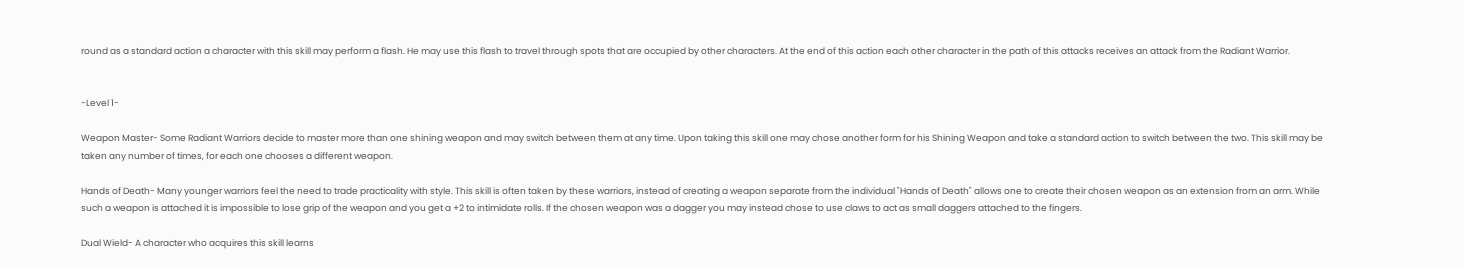round as a standard action a character with this skill may perform a flash. He may use this flash to travel through spots that are occupied by other characters. At the end of this action each other character in the path of this attacks receives an attack from the Radiant Warrior.


-Level 1-

Weapon Master- Some Radiant Warriors decide to master more than one shining weapon and may switch between them at any time. Upon taking this skill one may chose another form for his Shining Weapon and take a standard action to switch between the two. This skill may be taken any number of times, for each one chooses a different weapon.

Hands of Death- Many younger warriors feel the need to trade practicality with style. This skill is often taken by these warriors, instead of creating a weapon separate from the individual "Hands of Death" allows one to create their chosen weapon as an extension from an arm. While such a weapon is attached it is impossible to lose grip of the weapon and you get a +2 to intimidate rolls. If the chosen weapon was a dagger you may instead chose to use claws to act as small daggers attached to the fingers.

Dual Wield- A character who acquires this skill learns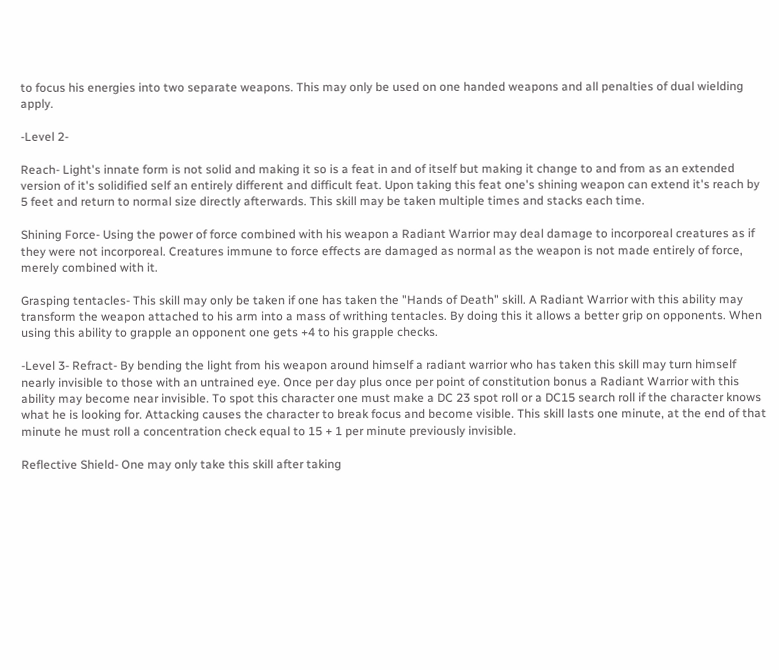to focus his energies into two separate weapons. This may only be used on one handed weapons and all penalties of dual wielding apply.

-Level 2-

Reach- Light's innate form is not solid and making it so is a feat in and of itself but making it change to and from as an extended version of it's solidified self an entirely different and difficult feat. Upon taking this feat one's shining weapon can extend it's reach by 5 feet and return to normal size directly afterwards. This skill may be taken multiple times and stacks each time.

Shining Force- Using the power of force combined with his weapon a Radiant Warrior may deal damage to incorporeal creatures as if they were not incorporeal. Creatures immune to force effects are damaged as normal as the weapon is not made entirely of force, merely combined with it.

Grasping tentacles- This skill may only be taken if one has taken the "Hands of Death" skill. A Radiant Warrior with this ability may transform the weapon attached to his arm into a mass of writhing tentacles. By doing this it allows a better grip on opponents. When using this ability to grapple an opponent one gets +4 to his grapple checks.

-Level 3- Refract- By bending the light from his weapon around himself a radiant warrior who has taken this skill may turn himself nearly invisible to those with an untrained eye. Once per day plus once per point of constitution bonus a Radiant Warrior with this ability may become near invisible. To spot this character one must make a DC 23 spot roll or a DC15 search roll if the character knows what he is looking for. Attacking causes the character to break focus and become visible. This skill lasts one minute, at the end of that minute he must roll a concentration check equal to 15 + 1 per minute previously invisible.

Reflective Shield- One may only take this skill after taking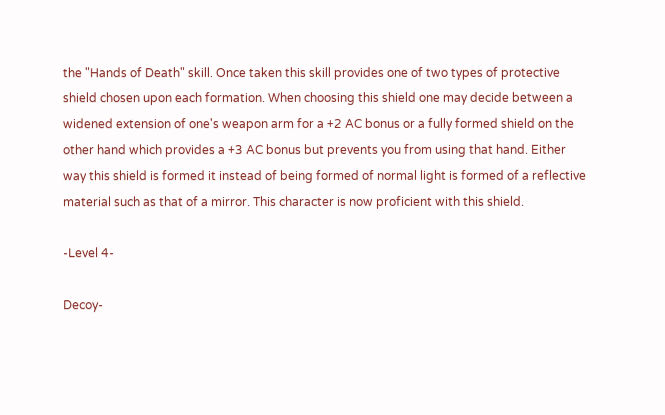the "Hands of Death" skill. Once taken this skill provides one of two types of protective shield chosen upon each formation. When choosing this shield one may decide between a widened extension of one's weapon arm for a +2 AC bonus or a fully formed shield on the other hand which provides a +3 AC bonus but prevents you from using that hand. Either way this shield is formed it instead of being formed of normal light is formed of a reflective material such as that of a mirror. This character is now proficient with this shield.

-Level 4-

Decoy-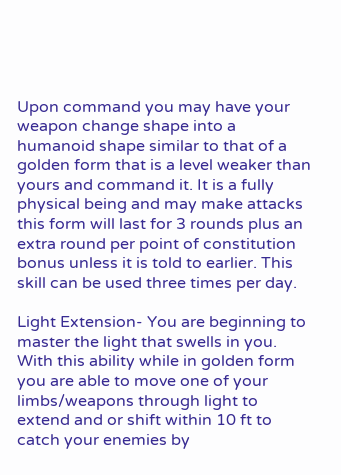Upon command you may have your weapon change shape into a humanoid shape similar to that of a golden form that is a level weaker than yours and command it. It is a fully physical being and may make attacks this form will last for 3 rounds plus an extra round per point of constitution bonus unless it is told to earlier. This skill can be used three times per day.

Light Extension- You are beginning to master the light that swells in you. With this ability while in golden form you are able to move one of your limbs/weapons through light to extend and or shift within 10 ft to catch your enemies by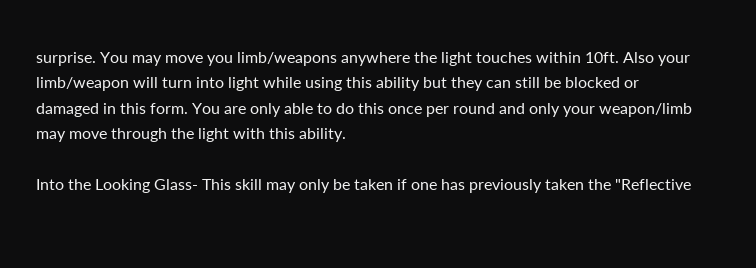surprise. You may move you limb/weapons anywhere the light touches within 10ft. Also your limb/weapon will turn into light while using this ability but they can still be blocked or damaged in this form. You are only able to do this once per round and only your weapon/limb may move through the light with this ability.

Into the Looking Glass- This skill may only be taken if one has previously taken the "Reflective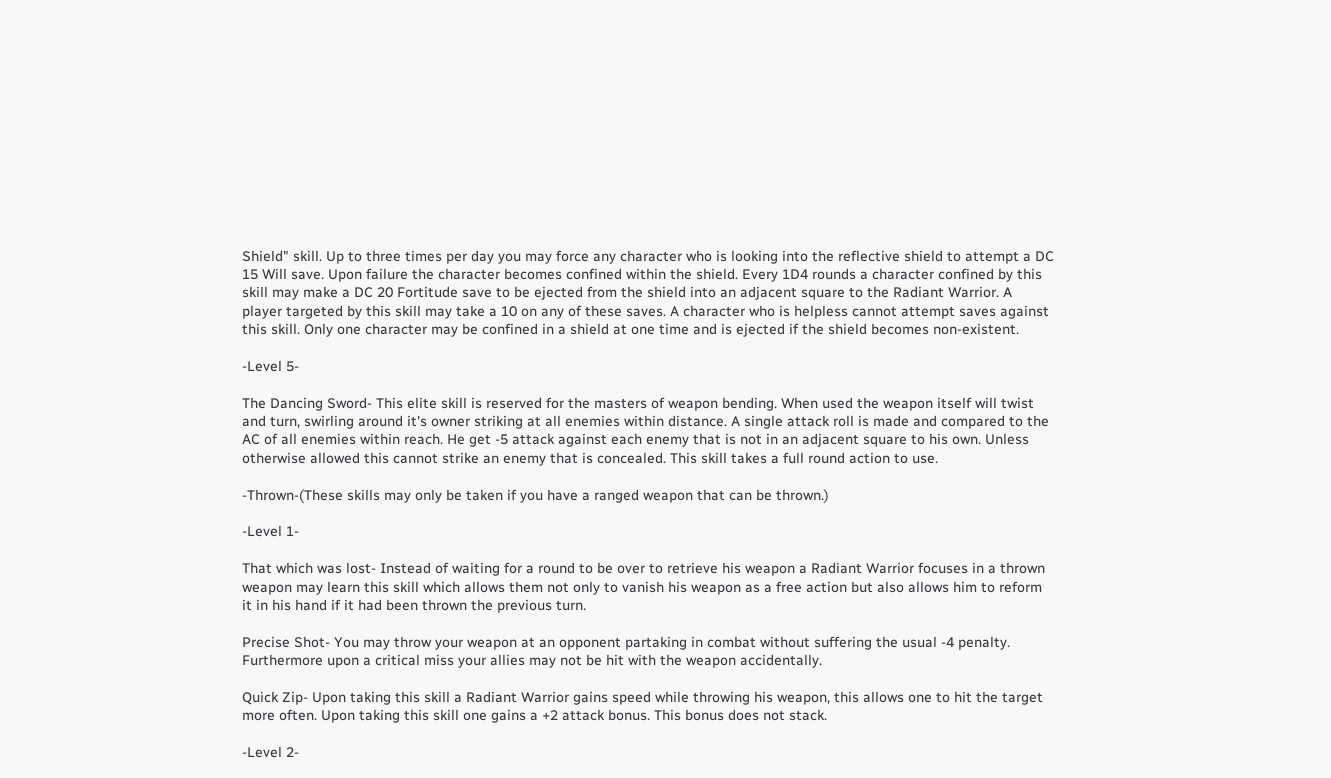Shield" skill. Up to three times per day you may force any character who is looking into the reflective shield to attempt a DC 15 Will save. Upon failure the character becomes confined within the shield. Every 1D4 rounds a character confined by this skill may make a DC 20 Fortitude save to be ejected from the shield into an adjacent square to the Radiant Warrior. A player targeted by this skill may take a 10 on any of these saves. A character who is helpless cannot attempt saves against this skill. Only one character may be confined in a shield at one time and is ejected if the shield becomes non-existent.

-Level 5-

The Dancing Sword- This elite skill is reserved for the masters of weapon bending. When used the weapon itself will twist and turn, swirling around it's owner striking at all enemies within distance. A single attack roll is made and compared to the AC of all enemies within reach. He get -5 attack against each enemy that is not in an adjacent square to his own. Unless otherwise allowed this cannot strike an enemy that is concealed. This skill takes a full round action to use.

-Thrown-(These skills may only be taken if you have a ranged weapon that can be thrown.)

-Level 1-

That which was lost- Instead of waiting for a round to be over to retrieve his weapon a Radiant Warrior focuses in a thrown weapon may learn this skill which allows them not only to vanish his weapon as a free action but also allows him to reform it in his hand if it had been thrown the previous turn.

Precise Shot- You may throw your weapon at an opponent partaking in combat without suffering the usual -4 penalty. Furthermore upon a critical miss your allies may not be hit with the weapon accidentally.

Quick Zip- Upon taking this skill a Radiant Warrior gains speed while throwing his weapon, this allows one to hit the target more often. Upon taking this skill one gains a +2 attack bonus. This bonus does not stack.

-Level 2-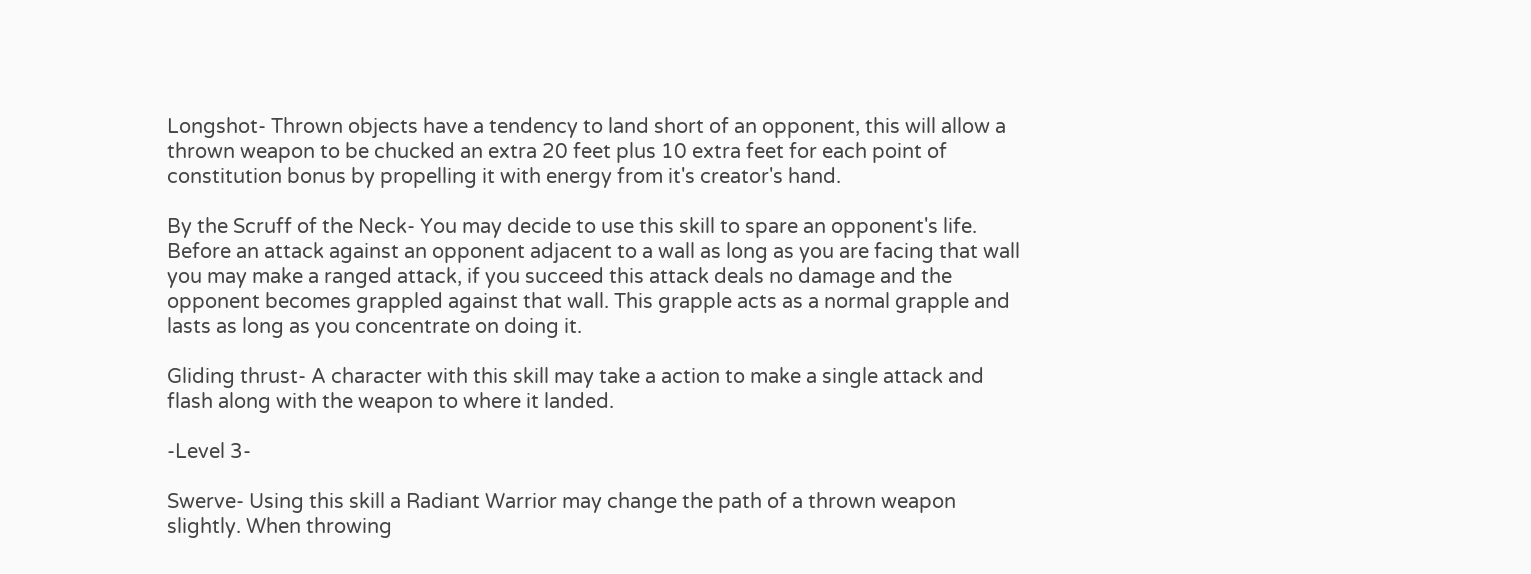Longshot- Thrown objects have a tendency to land short of an opponent, this will allow a thrown weapon to be chucked an extra 20 feet plus 10 extra feet for each point of constitution bonus by propelling it with energy from it's creator's hand.

By the Scruff of the Neck- You may decide to use this skill to spare an opponent's life. Before an attack against an opponent adjacent to a wall as long as you are facing that wall you may make a ranged attack, if you succeed this attack deals no damage and the opponent becomes grappled against that wall. This grapple acts as a normal grapple and lasts as long as you concentrate on doing it.

Gliding thrust- A character with this skill may take a action to make a single attack and flash along with the weapon to where it landed.

-Level 3-

Swerve- Using this skill a Radiant Warrior may change the path of a thrown weapon slightly. When throwing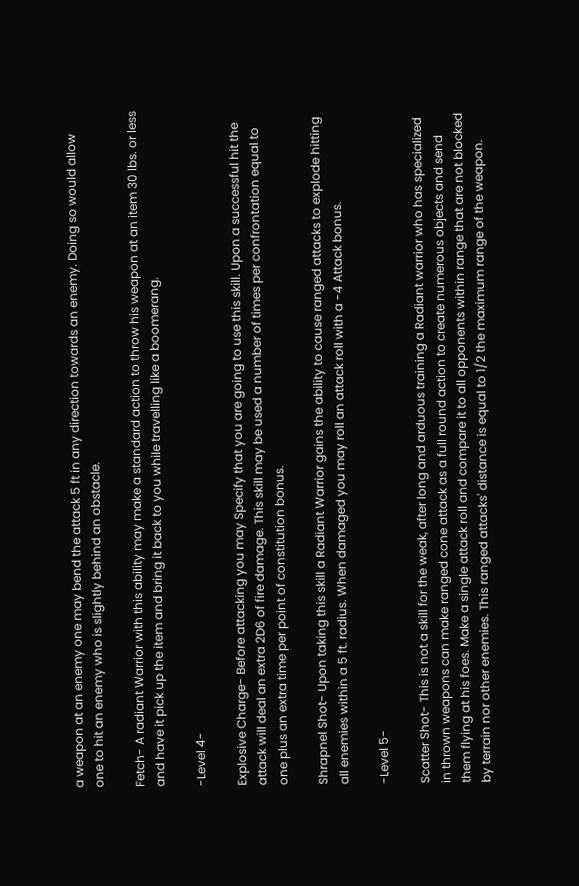a weapon at an enemy one may bend the attack 5 ft in any direction towards an enemy. Doing so would allow one to hit an enemy who is slightly behind an obstacle.

Fetch- A radiant Warrior with this ability may make a standard action to throw his weapon at an item 30 lbs. or less and have it pick up the item and bring it back to you while travelling like a boomerang.

-Level 4-

Explosive Charge- Before attacking you may Specify that you are going to use this skill. Upon a successful hit the attack will deal an extra 2D6 of fire damage. This skill may be used a number of times per confrontation equal to one plus an extra time per point of constitution bonus.

Shrapnel Shot- Upon taking this skill a Radiant Warrior gains the ability to cause ranged attacks to explode hitting all enemies within a 5 ft. radius. When damaged you may roll an attack roll with a -4 Attack bonus.

-Level 5-

Scatter Shot- This is not a skill for the weak, after long and arduous training a Radiant warrior who has specialized in thrown weapons can make ranged cone attack as a full round action to create numerous objects and send them flying at his foes. Make a single attack roll and compare it to all opponents within range that are not blocked by terrain nor other enemies. This ranged attacks' distance is equal to 1/2 the maximum range of the weapon.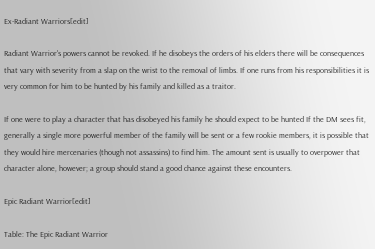Ex-Radiant Warriors[edit]

Radiant Warrior's powers cannot be revoked. If he disobeys the orders of his elders there will be consequences that vary with severity from a slap on the wrist to the removal of limbs. If one runs from his responsibilities it is very common for him to be hunted by his family and killed as a traitor.

If one were to play a character that has disobeyed his family he should expect to be hunted If the DM sees fit, generally a single more powerful member of the family will be sent or a few rookie members, it is possible that they would hire mercenaries (though not assassins) to find him. The amount sent is usually to overpower that character alone, however; a group should stand a good chance against these encounters.

Epic Radiant Warrior[edit]

Table: The Epic Radiant Warrior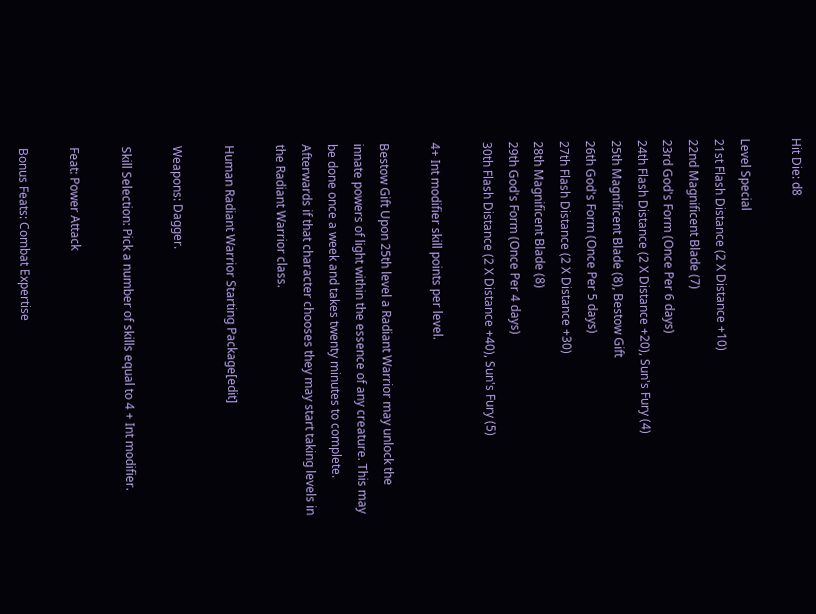Hit Die: d8

Level Special
21st Flash Distance (2 X Distance +10)
22nd Magnificent Blade (7)
23rd God's Form (Once Per 6 days)
24th Flash Distance (2 X Distance +20), Sun's Fury (4)
25th Magnificent Blade (8), Bestow Gift
26th God's Form (Once Per 5 days)
27th Flash Distance (2 X Distance +30)
28th Magnificent Blade (8)
29th God's Form (Once Per 4 days)
30th Flash Distance (2 X Distance +40), Sun's Fury (5)

4+ Int modifier skill points per level.

Bestow Gift Upon 25th level a Radiant Warrior may unlock the innate powers of light within the essence of any creature. This may be done once a week and takes twenty minutes to complete. Afterwards if that character chooses they may start taking levels in the Radiant Warrior class.

Human Radiant Warrior Starting Package[edit]

Weapons: Dagger.

Skill Selection: Pick a number of skills equal to 4 + Int modifier.

Feat: Power Attack

Bonus Feats: Combat Expertise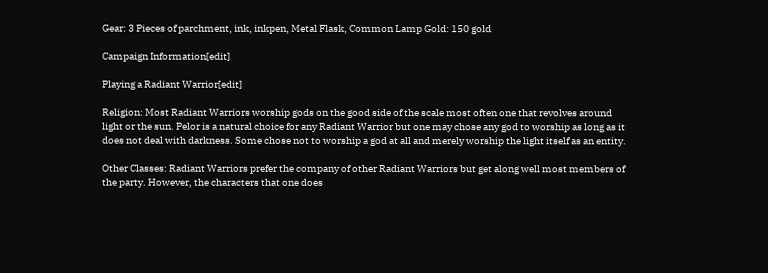Gear: 3 Pieces of parchment, ink, inkpen, Metal Flask, Common Lamp Gold: 150 gold

Campaign Information[edit]

Playing a Radiant Warrior[edit]

Religion: Most Radiant Warriors worship gods on the good side of the scale most often one that revolves around light or the sun. Pelor is a natural choice for any Radiant Warrior but one may chose any god to worship as long as it does not deal with darkness. Some chose not to worship a god at all and merely worship the light itself as an entity.

Other Classes: Radiant Warriors prefer the company of other Radiant Warriors but get along well most members of the party. However, the characters that one does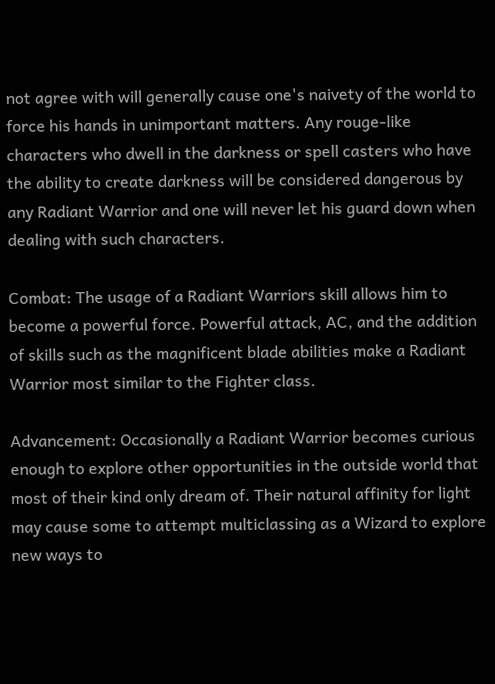not agree with will generally cause one's naivety of the world to force his hands in unimportant matters. Any rouge-like characters who dwell in the darkness or spell casters who have the ability to create darkness will be considered dangerous by any Radiant Warrior and one will never let his guard down when dealing with such characters.

Combat: The usage of a Radiant Warriors skill allows him to become a powerful force. Powerful attack, AC, and the addition of skills such as the magnificent blade abilities make a Radiant Warrior most similar to the Fighter class.

Advancement: Occasionally a Radiant Warrior becomes curious enough to explore other opportunities in the outside world that most of their kind only dream of. Their natural affinity for light may cause some to attempt multiclassing as a Wizard to explore new ways to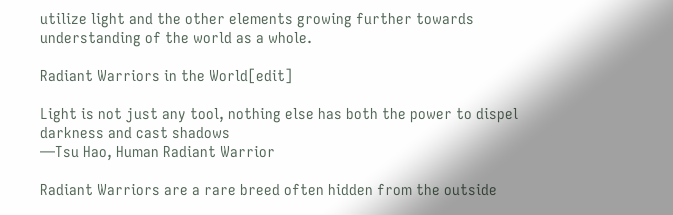utilize light and the other elements growing further towards understanding of the world as a whole.

Radiant Warriors in the World[edit]

Light is not just any tool, nothing else has both the power to dispel darkness and cast shadows
—Tsu Hao, Human Radiant Warrior

Radiant Warriors are a rare breed often hidden from the outside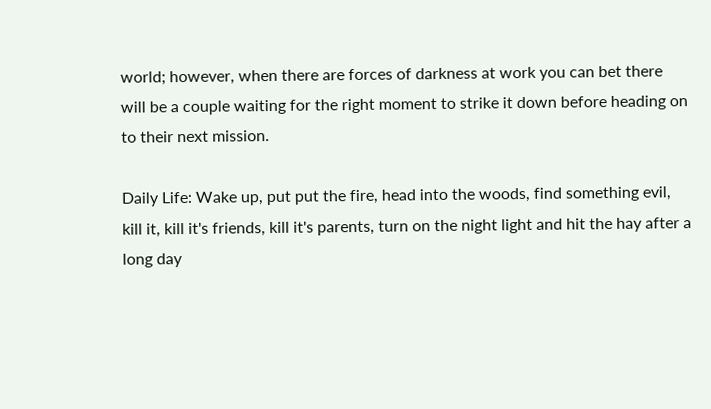world; however, when there are forces of darkness at work you can bet there will be a couple waiting for the right moment to strike it down before heading on to their next mission.

Daily Life: Wake up, put put the fire, head into the woods, find something evil, kill it, kill it's friends, kill it's parents, turn on the night light and hit the hay after a long day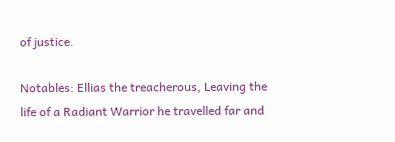of justice.

Notables: Ellias the treacherous, Leaving the life of a Radiant Warrior he travelled far and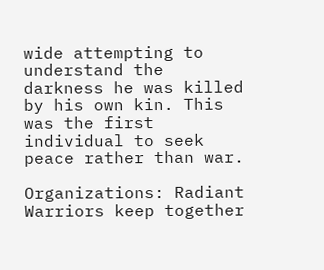wide attempting to understand the darkness he was killed by his own kin. This was the first individual to seek peace rather than war.

Organizations: Radiant Warriors keep together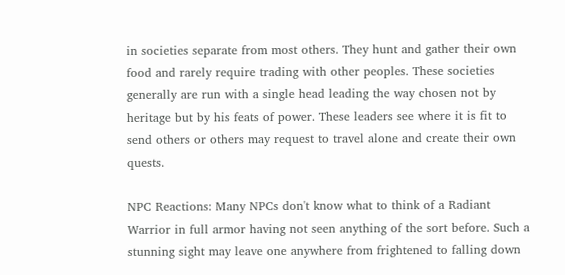in societies separate from most others. They hunt and gather their own food and rarely require trading with other peoples. These societies generally are run with a single head leading the way chosen not by heritage but by his feats of power. These leaders see where it is fit to send others or others may request to travel alone and create their own quests.

NPC Reactions: Many NPCs don't know what to think of a Radiant Warrior in full armor having not seen anything of the sort before. Such a stunning sight may leave one anywhere from frightened to falling down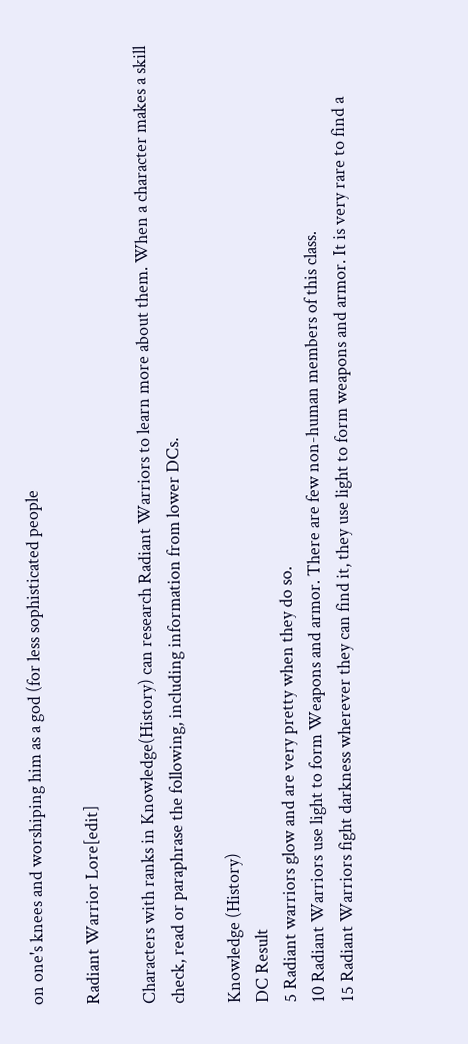on one's knees and worshiping him as a god (for less sophisticated people

Radiant Warrior Lore[edit]

Characters with ranks in Knowledge(History) can research Radiant Warriors to learn more about them. When a character makes a skill check, read or paraphrase the following, including information from lower DCs.

Knowledge (History)
DC Result
5 Radiant warriors glow and are very pretty when they do so.
10 Radiant Warriors use light to form Weapons and armor. There are few non-human members of this class.
15 Radiant Warriors fight darkness wherever they can find it, they use light to form weapons and armor. It is very rare to find a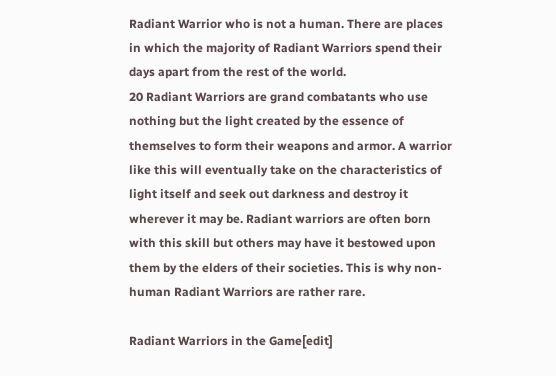Radiant Warrior who is not a human. There are places in which the majority of Radiant Warriors spend their days apart from the rest of the world.
20 Radiant Warriors are grand combatants who use nothing but the light created by the essence of themselves to form their weapons and armor. A warrior like this will eventually take on the characteristics of light itself and seek out darkness and destroy it wherever it may be. Radiant warriors are often born with this skill but others may have it bestowed upon them by the elders of their societies. This is why non-human Radiant Warriors are rather rare.

Radiant Warriors in the Game[edit]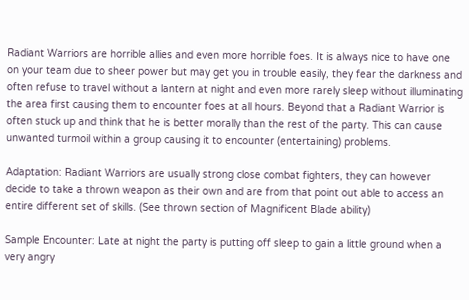Radiant Warriors are horrible allies and even more horrible foes. It is always nice to have one on your team due to sheer power but may get you in trouble easily, they fear the darkness and often refuse to travel without a lantern at night and even more rarely sleep without illuminating the area first causing them to encounter foes at all hours. Beyond that a Radiant Warrior is often stuck up and think that he is better morally than the rest of the party. This can cause unwanted turmoil within a group causing it to encounter (entertaining) problems.

Adaptation: Radiant Warriors are usually strong close combat fighters, they can however decide to take a thrown weapon as their own and are from that point out able to access an entire different set of skills. (See thrown section of Magnificent Blade ability)

Sample Encounter: Late at night the party is putting off sleep to gain a little ground when a very angry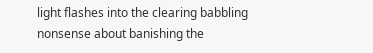light flashes into the clearing babbling nonsense about banishing the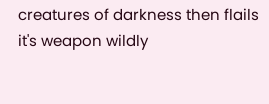creatures of darkness then flails it's weapon wildly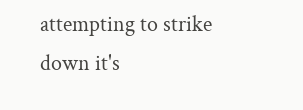attempting to strike down it's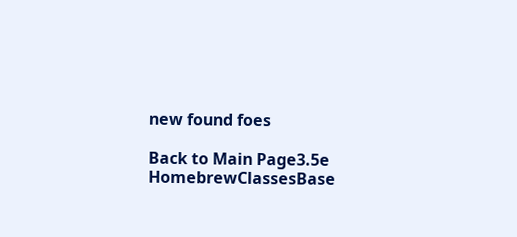new found foes

Back to Main Page3.5e HomebrewClassesBase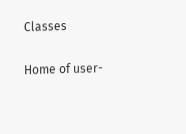Classes

Home of user-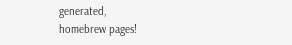generated,
homebrew pages!